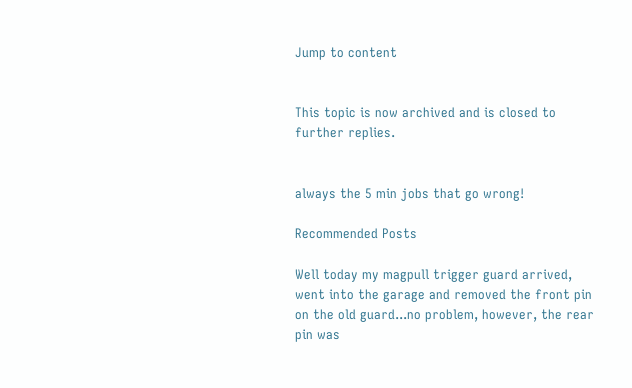Jump to content


This topic is now archived and is closed to further replies.


always the 5 min jobs that go wrong!

Recommended Posts

Well today my magpull trigger guard arrived, went into the garage and removed the front pin on the old guard...no problem, however, the rear pin was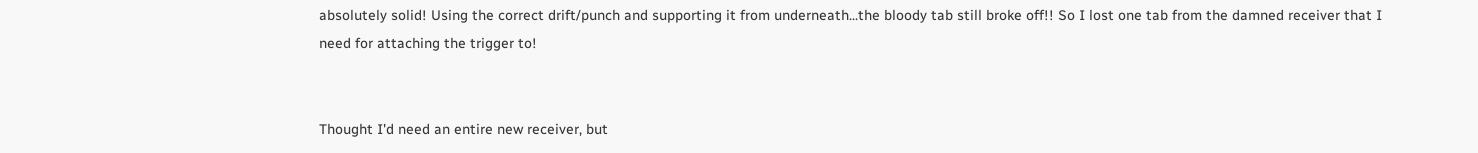absolutely solid! Using the correct drift/punch and supporting it from underneath...the bloody tab still broke off!! So I lost one tab from the damned receiver that I need for attaching the trigger to!


Thought I'd need an entire new receiver, but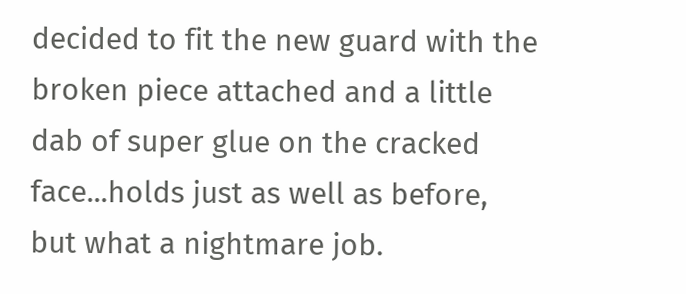decided to fit the new guard with the broken piece attached and a little dab of super glue on the cracked face...holds just as well as before, but what a nightmare job.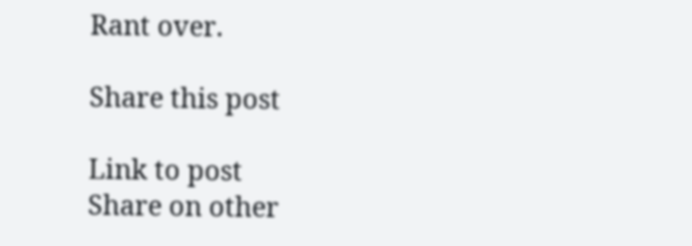Rant over.

Share this post

Link to post
Share on other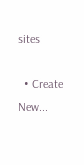sites

  • Create New...